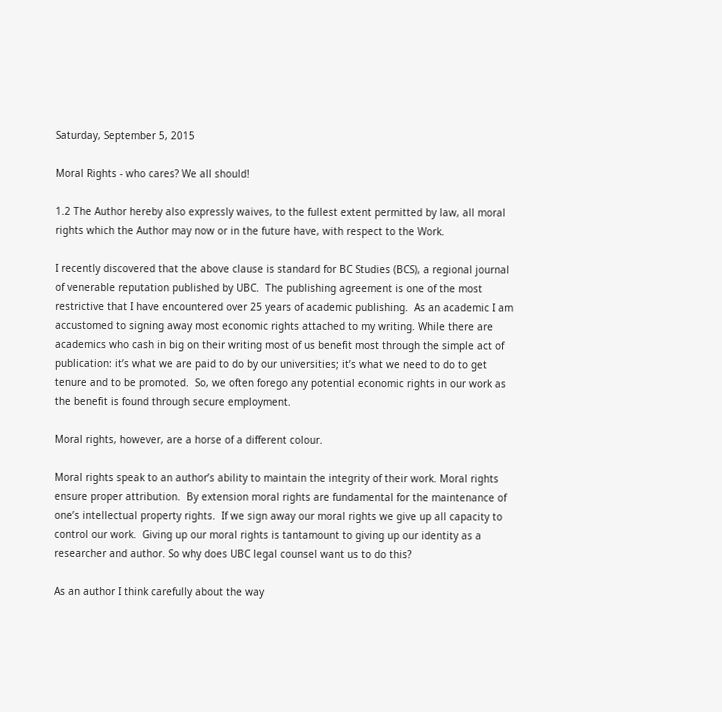Saturday, September 5, 2015

Moral Rights - who cares? We all should!

1.2 The Author hereby also expressly waives, to the fullest extent permitted by law, all moral rights which the Author may now or in the future have, with respect to the Work.

I recently discovered that the above clause is standard for BC Studies (BCS), a regional journal of venerable reputation published by UBC.  The publishing agreement is one of the most restrictive that I have encountered over 25 years of academic publishing.  As an academic I am accustomed to signing away most economic rights attached to my writing. While there are academics who cash in big on their writing most of us benefit most through the simple act of publication: it’s what we are paid to do by our universities; it’s what we need to do to get tenure and to be promoted.  So, we often forego any potential economic rights in our work as the benefit is found through secure employment.

Moral rights, however, are a horse of a different colour.

Moral rights speak to an author’s ability to maintain the integrity of their work. Moral rights ensure proper attribution.  By extension moral rights are fundamental for the maintenance of one’s intellectual property rights.  If we sign away our moral rights we give up all capacity to control our work.  Giving up our moral rights is tantamount to giving up our identity as a researcher and author. So why does UBC legal counsel want us to do this?

As an author I think carefully about the way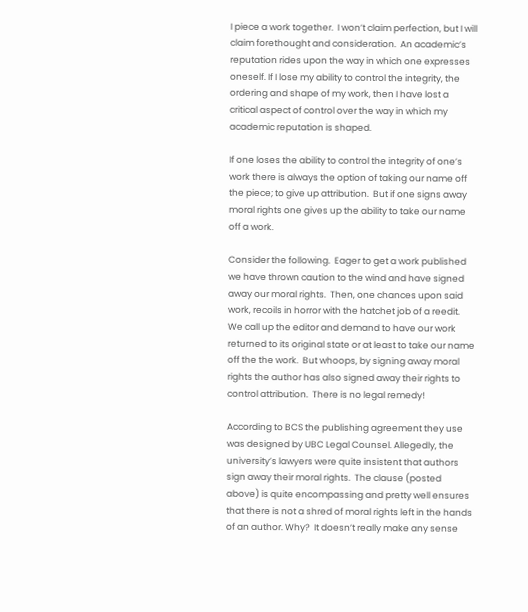I piece a work together.  I won’t claim perfection, but I will claim forethought and consideration.  An academic’s reputation rides upon the way in which one expresses oneself. If I lose my ability to control the integrity, the ordering and shape of my work, then I have lost a critical aspect of control over the way in which my academic reputation is shaped.

If one loses the ability to control the integrity of one’s work there is always the option of taking our name off the piece; to give up attribution.  But if one signs away moral rights one gives up the ability to take our name off a work.

Consider the following.  Eager to get a work published we have thrown caution to the wind and have signed away our moral rights.  Then, one chances upon said work, recoils in horror with the hatchet job of a reedit. We call up the editor and demand to have our work returned to its original state or at least to take our name off the the work.  But whoops, by signing away moral rights the author has also signed away their rights to control attribution.  There is no legal remedy!

According to BCS the publishing agreement they use was designed by UBC Legal Counsel. Allegedly, the university’s lawyers were quite insistent that authors sign away their moral rights.  The clause (posted above) is quite encompassing and pretty well ensures that there is not a shred of moral rights left in the hands of an author. Why?  It doesn’t really make any sense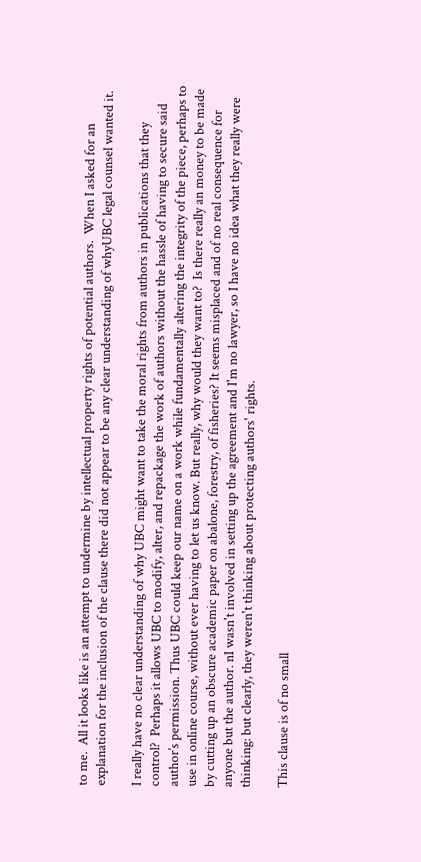to me.  All it looks like is an attempt to undermine by intellectual property rights of potential authors.  When I asked for an explanation for the inclusion of the clause there did not appear to be any clear understanding of whyUBC legal counsel wanted it.

I really have no clear understanding of why UBC might want to take the moral rights from authors in publications that they control?  Perhaps it allows UBC to modify, alter, and repackage the work of authors without the hassle of having to secure said author’s permission. Thus UBC could keep our name on a work while fundamentally altering the integrity of the piece, perhaps to use in online course, without ever having to let us know. But really, why would they want to?  Is there really an money to be made by cutting up an obscure academic paper on abalone, forestry, of fisheries? It seems misplaced and of no real consequence for anyone but the author. nI wasn't involved in setting up the agreement and I'm no lawyer, so I have no idea what they really were thinking: but clearly, they weren't thinking about protecting authors' rights.

This clause is of no small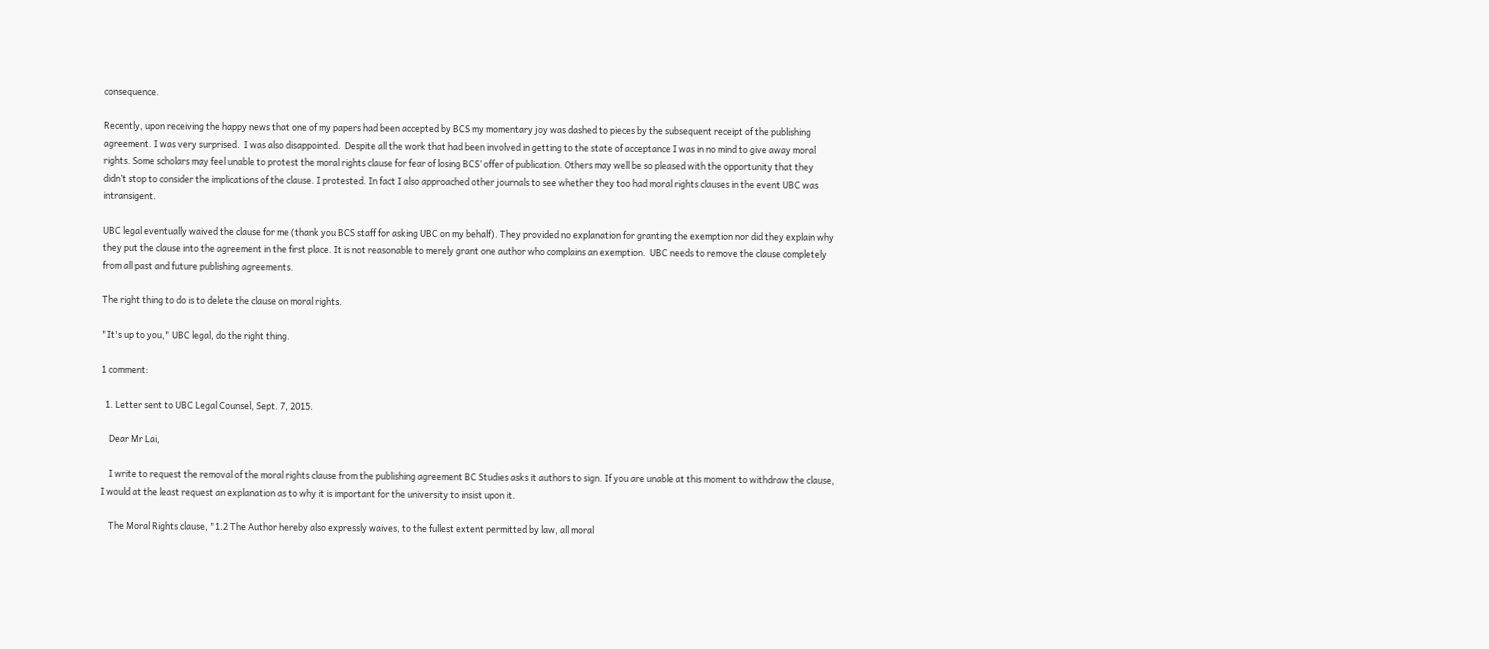consequence.

Recently, upon receiving the happy news that one of my papers had been accepted by BCS my momentary joy was dashed to pieces by the subsequent receipt of the publishing agreement. I was very surprised.  I was also disappointed.  Despite all the work that had been involved in getting to the state of acceptance I was in no mind to give away moral rights. Some scholars may feel unable to protest the moral rights clause for fear of losing BCS’ offer of publication. Others may well be so pleased with the opportunity that they didn’t stop to consider the implications of the clause. I protested. In fact I also approached other journals to see whether they too had moral rights clauses in the event UBC was intransigent.

UBC legal eventually waived the clause for me (thank you BCS staff for asking UBC on my behalf). They provided no explanation for granting the exemption nor did they explain why they put the clause into the agreement in the first place. It is not reasonable to merely grant one author who complains an exemption.  UBC needs to remove the clause completely from all past and future publishing agreements.

The right thing to do is to delete the clause on moral rights.

"It's up to you," UBC legal, do the right thing.

1 comment:

  1. Letter sent to UBC Legal Counsel, Sept. 7, 2015.

    Dear Mr Lai,

    I write to request the removal of the moral rights clause from the publishing agreement BC Studies asks it authors to sign. If you are unable at this moment to withdraw the clause, I would at the least request an explanation as to why it is important for the university to insist upon it.

    The Moral Rights clause, "1.2 The Author hereby also expressly waives, to the fullest extent permitted by law, all moral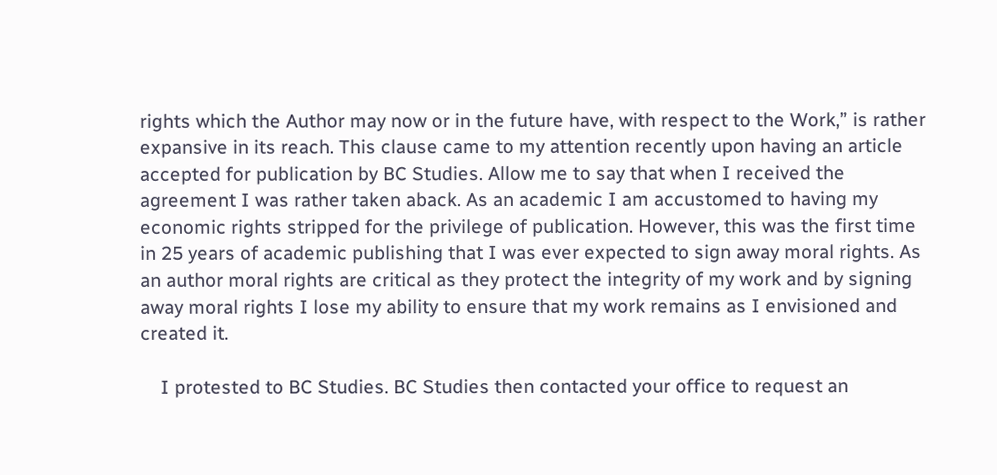rights which the Author may now or in the future have, with respect to the Work,” is rather expansive in its reach. This clause came to my attention recently upon having an article accepted for publication by BC Studies. Allow me to say that when I received the agreement I was rather taken aback. As an academic I am accustomed to having my economic rights stripped for the privilege of publication. However, this was the first time in 25 years of academic publishing that I was ever expected to sign away moral rights. As an author moral rights are critical as they protect the integrity of my work and by signing away moral rights I lose my ability to ensure that my work remains as I envisioned and created it.

    I protested to BC Studies. BC Studies then contacted your office to request an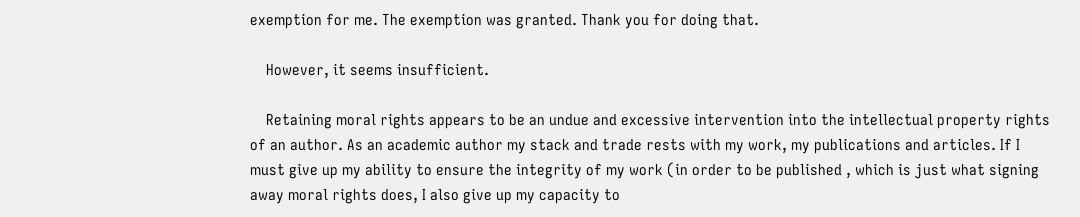exemption for me. The exemption was granted. Thank you for doing that.

    However, it seems insufficient.

    Retaining moral rights appears to be an undue and excessive intervention into the intellectual property rights of an author. As an academic author my stack and trade rests with my work, my publications and articles. If I must give up my ability to ensure the integrity of my work (in order to be published , which is just what signing away moral rights does, I also give up my capacity to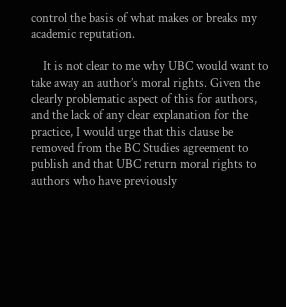control the basis of what makes or breaks my academic reputation.

    It is not clear to me why UBC would want to take away an author’s moral rights. Given the clearly problematic aspect of this for authors, and the lack of any clear explanation for the practice, I would urge that this clause be removed from the BC Studies agreement to publish and that UBC return moral rights to authors who have previously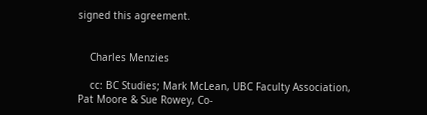signed this agreement.


    Charles Menzies

    cc: BC Studies; Mark McLean, UBC Faculty Association, Pat Moore & Sue Rowey, Co-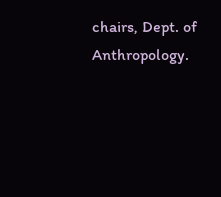chairs, Dept. of Anthropology.